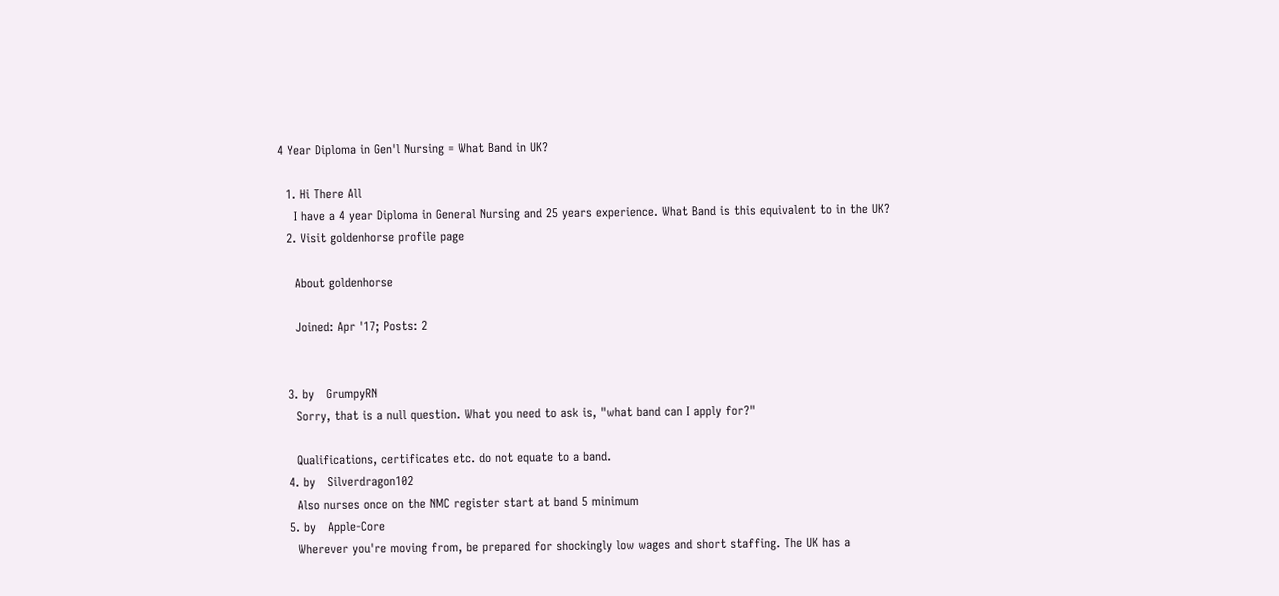4 Year Diploma in Gen'l Nursing = What Band in UK?

  1. Hi There All
    I have a 4 year Diploma in General Nursing and 25 years experience. What Band is this equivalent to in the UK?
  2. Visit goldenhorse profile page

    About goldenhorse

    Joined: Apr '17; Posts: 2


  3. by   GrumpyRN
    Sorry, that is a null question. What you need to ask is, "what band can I apply for?"

    Qualifications, certificates etc. do not equate to a band.
  4. by   Silverdragon102
    Also nurses once on the NMC register start at band 5 minimum
  5. by   Apple-Core
    Wherever you're moving from, be prepared for shockingly low wages and short staffing. The UK has a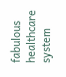fabulous healthcare system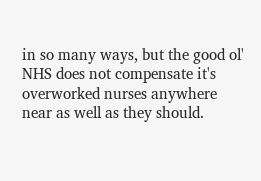in so many ways, but the good ol' NHS does not compensate it's overworked nurses anywhere near as well as they should.